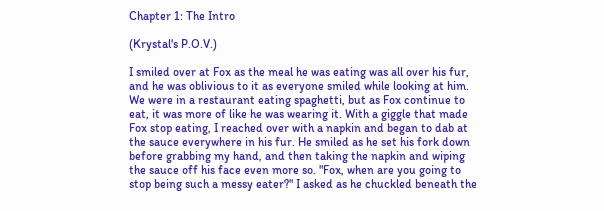Chapter 1: The Intro

(Krystal's P.O.V.)

I smiled over at Fox as the meal he was eating was all over his fur, and he was oblivious to it as everyone smiled while looking at him. We were in a restaurant eating spaghetti, but as Fox continue to eat, it was more of like he was wearing it. With a giggle that made Fox stop eating, I reached over with a napkin and began to dab at the sauce everywhere in his fur. He smiled as he set his fork down before grabbing my hand, and then taking the napkin and wiping the sauce off his face even more so. "Fox, when are you going to stop being such a messy eater?" I asked as he chuckled beneath the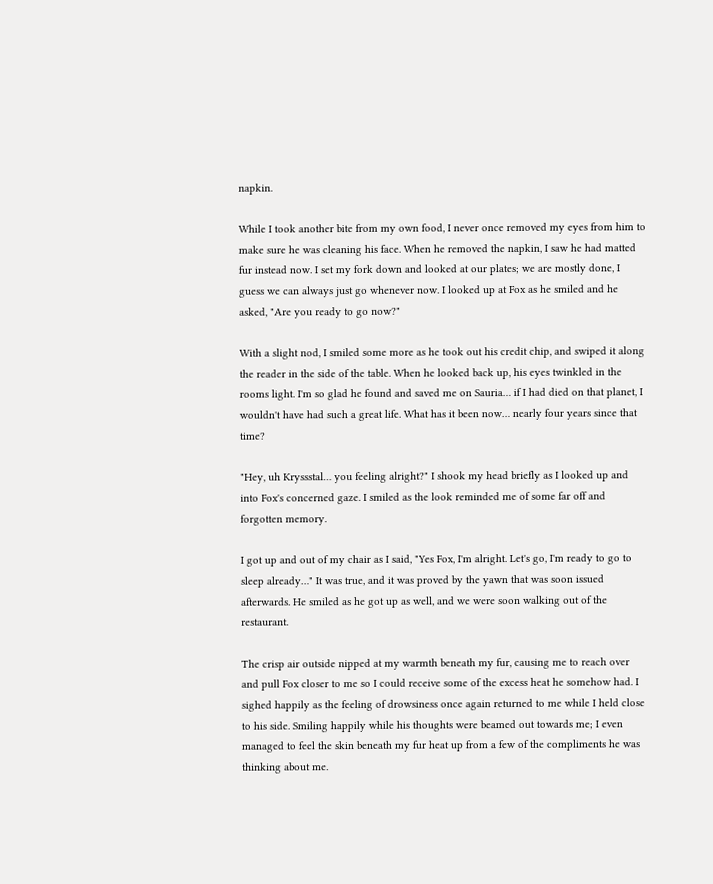napkin.

While I took another bite from my own food, I never once removed my eyes from him to make sure he was cleaning his face. When he removed the napkin, I saw he had matted fur instead now. I set my fork down and looked at our plates; we are mostly done, I guess we can always just go whenever now. I looked up at Fox as he smiled and he asked, "Are you ready to go now?"

With a slight nod, I smiled some more as he took out his credit chip, and swiped it along the reader in the side of the table. When he looked back up, his eyes twinkled in the rooms light. I'm so glad he found and saved me on Sauria… if I had died on that planet, I wouldn't have had such a great life. What has it been now… nearly four years since that time?

"Hey, uh Kryssstal… you feeling alright?" I shook my head briefly as I looked up and into Fox's concerned gaze. I smiled as the look reminded me of some far off and forgotten memory.

I got up and out of my chair as I said, "Yes Fox, I'm alright. Let's go, I'm ready to go to sleep already…" It was true, and it was proved by the yawn that was soon issued afterwards. He smiled as he got up as well, and we were soon walking out of the restaurant.

The crisp air outside nipped at my warmth beneath my fur, causing me to reach over and pull Fox closer to me so I could receive some of the excess heat he somehow had. I sighed happily as the feeling of drowsiness once again returned to me while I held close to his side. Smiling happily while his thoughts were beamed out towards me; I even managed to feel the skin beneath my fur heat up from a few of the compliments he was thinking about me.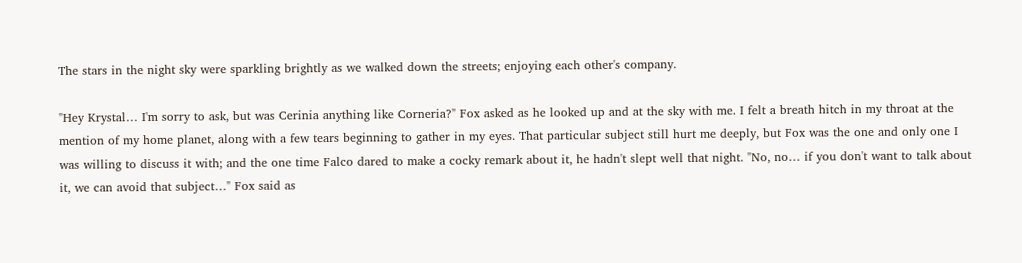The stars in the night sky were sparkling brightly as we walked down the streets; enjoying each other's company.

"Hey Krystal… I'm sorry to ask, but was Cerinia anything like Corneria?" Fox asked as he looked up and at the sky with me. I felt a breath hitch in my throat at the mention of my home planet, along with a few tears beginning to gather in my eyes. That particular subject still hurt me deeply, but Fox was the one and only one I was willing to discuss it with; and the one time Falco dared to make a cocky remark about it, he hadn't slept well that night. "No, no… if you don't want to talk about it, we can avoid that subject…" Fox said as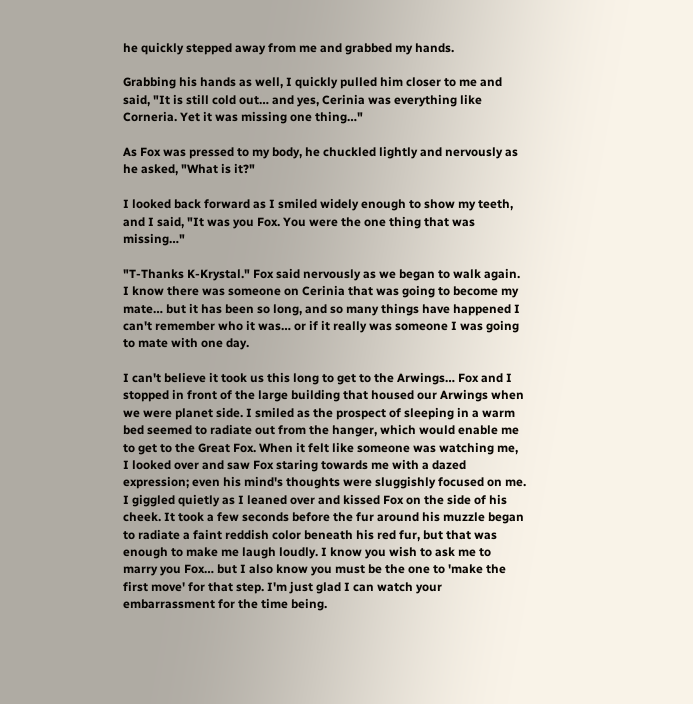he quickly stepped away from me and grabbed my hands.

Grabbing his hands as well, I quickly pulled him closer to me and said, "It is still cold out… and yes, Cerinia was everything like Corneria. Yet it was missing one thing…"

As Fox was pressed to my body, he chuckled lightly and nervously as he asked, "What is it?"

I looked back forward as I smiled widely enough to show my teeth, and I said, "It was you Fox. You were the one thing that was missing…"

"T-Thanks K-Krystal." Fox said nervously as we began to walk again. I know there was someone on Cerinia that was going to become my mate… but it has been so long, and so many things have happened I can't remember who it was… or if it really was someone I was going to mate with one day.

I can't believe it took us this long to get to the Arwings… Fox and I stopped in front of the large building that housed our Arwings when we were planet side. I smiled as the prospect of sleeping in a warm bed seemed to radiate out from the hanger, which would enable me to get to the Great Fox. When it felt like someone was watching me, I looked over and saw Fox staring towards me with a dazed expression; even his mind's thoughts were sluggishly focused on me. I giggled quietly as I leaned over and kissed Fox on the side of his cheek. It took a few seconds before the fur around his muzzle began to radiate a faint reddish color beneath his red fur, but that was enough to make me laugh loudly. I know you wish to ask me to marry you Fox… but I also know you must be the one to 'make the first move' for that step. I'm just glad I can watch your embarrassment for the time being.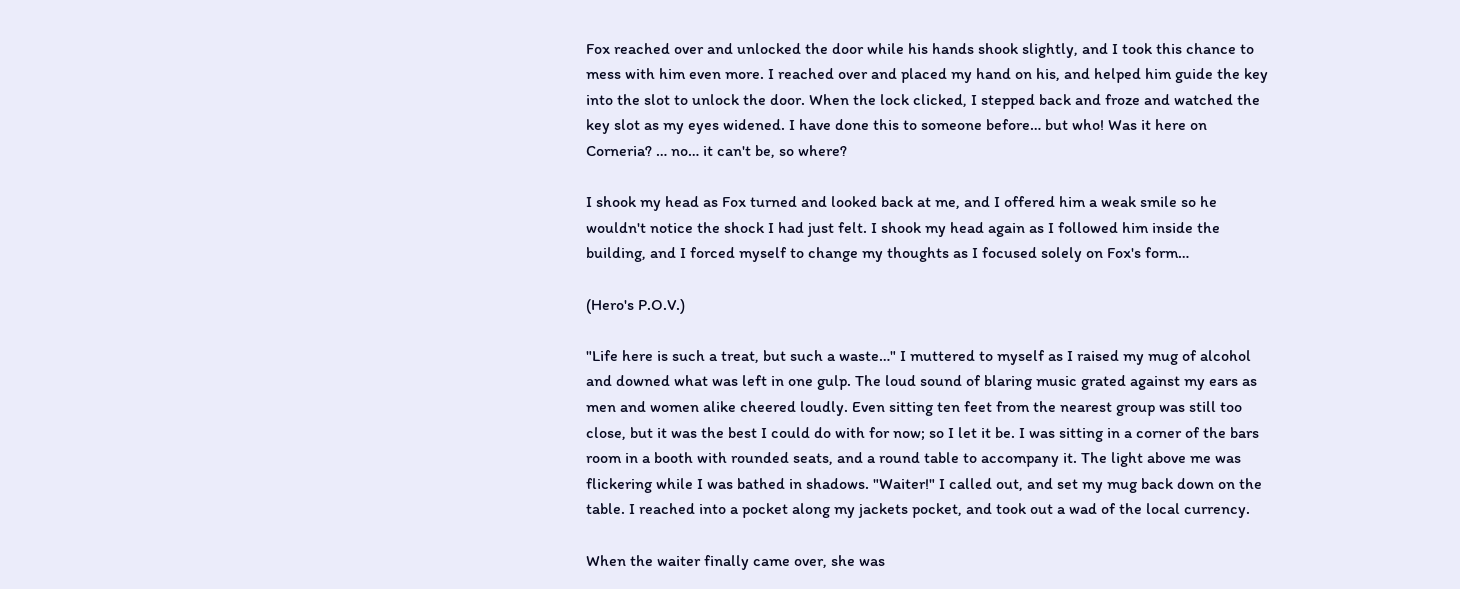Fox reached over and unlocked the door while his hands shook slightly, and I took this chance to mess with him even more. I reached over and placed my hand on his, and helped him guide the key into the slot to unlock the door. When the lock clicked, I stepped back and froze and watched the key slot as my eyes widened. I have done this to someone before… but who! Was it here on Corneria? … no… it can't be, so where?

I shook my head as Fox turned and looked back at me, and I offered him a weak smile so he wouldn't notice the shock I had just felt. I shook my head again as I followed him inside the building, and I forced myself to change my thoughts as I focused solely on Fox's form…

(Hero's P.O.V.)

"Life here is such a treat, but such a waste…" I muttered to myself as I raised my mug of alcohol and downed what was left in one gulp. The loud sound of blaring music grated against my ears as men and women alike cheered loudly. Even sitting ten feet from the nearest group was still too close, but it was the best I could do with for now; so I let it be. I was sitting in a corner of the bars room in a booth with rounded seats, and a round table to accompany it. The light above me was flickering while I was bathed in shadows. "Waiter!" I called out, and set my mug back down on the table. I reached into a pocket along my jackets pocket, and took out a wad of the local currency.

When the waiter finally came over, she was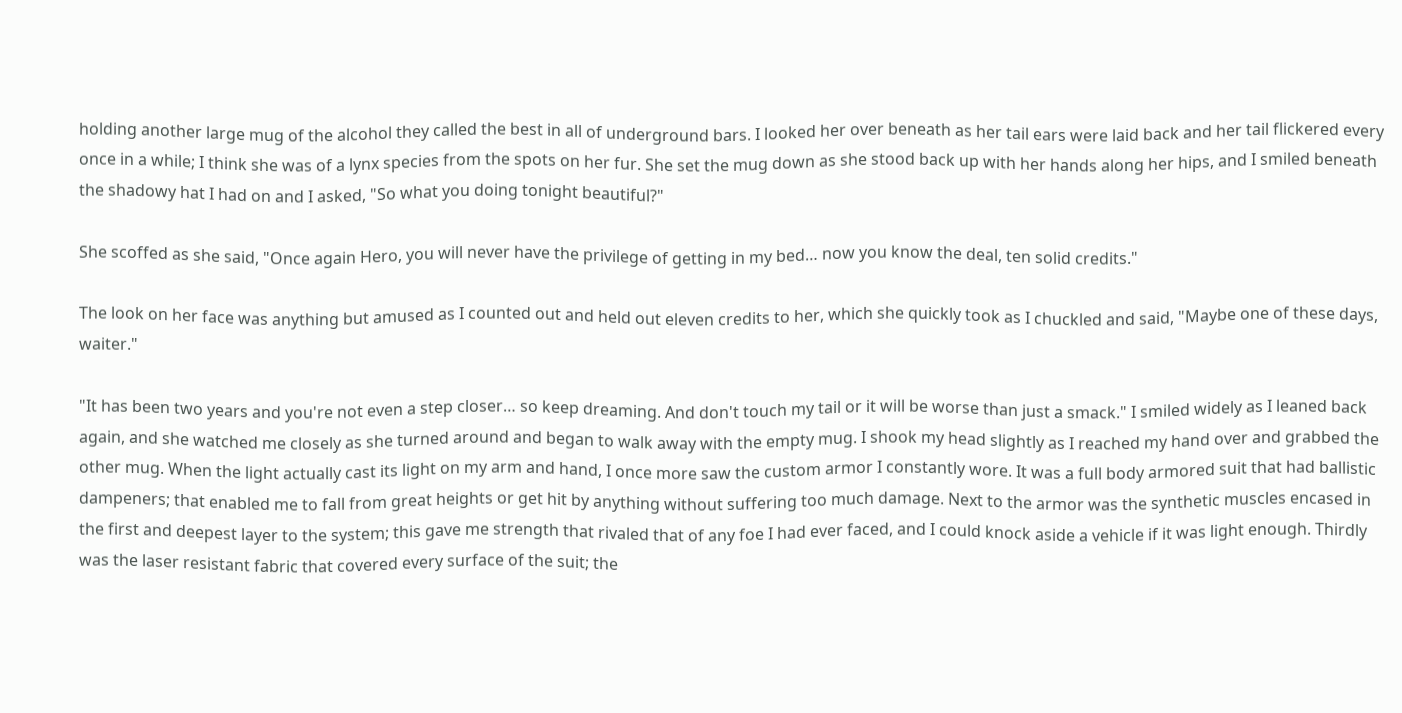holding another large mug of the alcohol they called the best in all of underground bars. I looked her over beneath as her tail ears were laid back and her tail flickered every once in a while; I think she was of a lynx species from the spots on her fur. She set the mug down as she stood back up with her hands along her hips, and I smiled beneath the shadowy hat I had on and I asked, "So what you doing tonight beautiful?"

She scoffed as she said, "Once again Hero, you will never have the privilege of getting in my bed… now you know the deal, ten solid credits."

The look on her face was anything but amused as I counted out and held out eleven credits to her, which she quickly took as I chuckled and said, "Maybe one of these days, waiter."

"It has been two years and you're not even a step closer… so keep dreaming. And don't touch my tail or it will be worse than just a smack." I smiled widely as I leaned back again, and she watched me closely as she turned around and began to walk away with the empty mug. I shook my head slightly as I reached my hand over and grabbed the other mug. When the light actually cast its light on my arm and hand, I once more saw the custom armor I constantly wore. It was a full body armored suit that had ballistic dampeners; that enabled me to fall from great heights or get hit by anything without suffering too much damage. Next to the armor was the synthetic muscles encased in the first and deepest layer to the system; this gave me strength that rivaled that of any foe I had ever faced, and I could knock aside a vehicle if it was light enough. Thirdly was the laser resistant fabric that covered every surface of the suit; the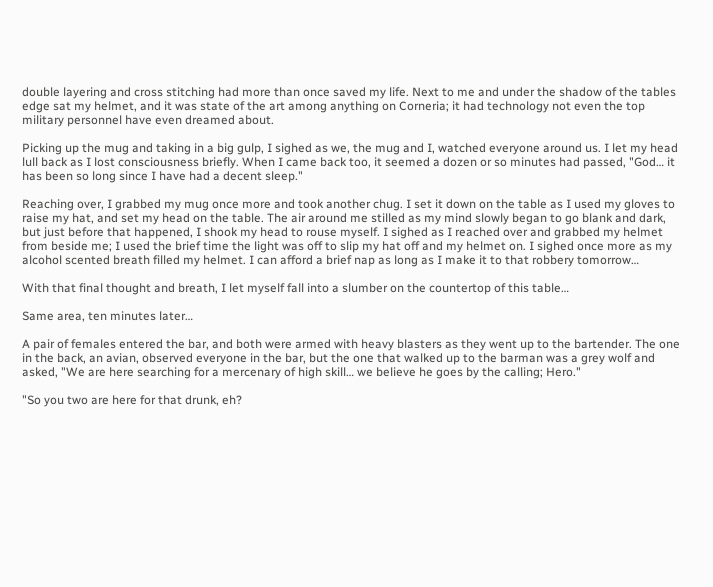double layering and cross stitching had more than once saved my life. Next to me and under the shadow of the tables edge sat my helmet, and it was state of the art among anything on Corneria; it had technology not even the top military personnel have even dreamed about.

Picking up the mug and taking in a big gulp, I sighed as we, the mug and I, watched everyone around us. I let my head lull back as I lost consciousness briefly. When I came back too, it seemed a dozen or so minutes had passed, "God… it has been so long since I have had a decent sleep."

Reaching over, I grabbed my mug once more and took another chug. I set it down on the table as I used my gloves to raise my hat, and set my head on the table. The air around me stilled as my mind slowly began to go blank and dark, but just before that happened, I shook my head to rouse myself. I sighed as I reached over and grabbed my helmet from beside me; I used the brief time the light was off to slip my hat off and my helmet on. I sighed once more as my alcohol scented breath filled my helmet. I can afford a brief nap as long as I make it to that robbery tomorrow…

With that final thought and breath, I let myself fall into a slumber on the countertop of this table…

Same area, ten minutes later…

A pair of females entered the bar, and both were armed with heavy blasters as they went up to the bartender. The one in the back, an avian, observed everyone in the bar, but the one that walked up to the barman was a grey wolf and asked, "We are here searching for a mercenary of high skill… we believe he goes by the calling; Hero."

"So you two are here for that drunk, eh?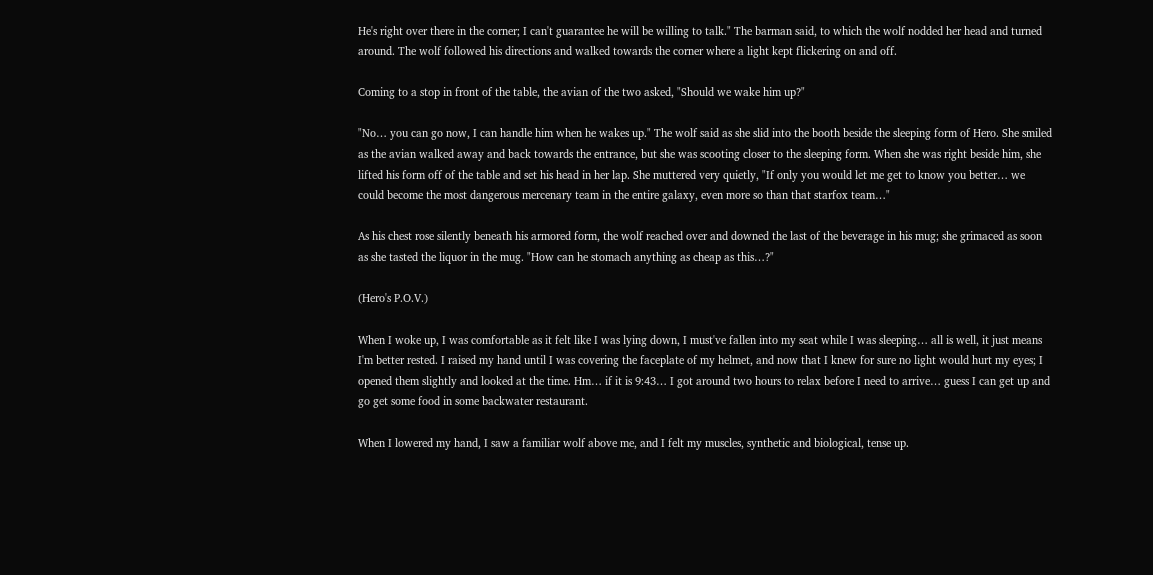He's right over there in the corner; I can't guarantee he will be willing to talk." The barman said, to which the wolf nodded her head and turned around. The wolf followed his directions and walked towards the corner where a light kept flickering on and off.

Coming to a stop in front of the table, the avian of the two asked, "Should we wake him up?"

"No… you can go now, I can handle him when he wakes up." The wolf said as she slid into the booth beside the sleeping form of Hero. She smiled as the avian walked away and back towards the entrance, but she was scooting closer to the sleeping form. When she was right beside him, she lifted his form off of the table and set his head in her lap. She muttered very quietly, "If only you would let me get to know you better… we could become the most dangerous mercenary team in the entire galaxy, even more so than that starfox team…"

As his chest rose silently beneath his armored form, the wolf reached over and downed the last of the beverage in his mug; she grimaced as soon as she tasted the liquor in the mug. "How can he stomach anything as cheap as this…?"

(Hero's P.O.V.)

When I woke up, I was comfortable as it felt like I was lying down, I must've fallen into my seat while I was sleeping… all is well, it just means I'm better rested. I raised my hand until I was covering the faceplate of my helmet, and now that I knew for sure no light would hurt my eyes; I opened them slightly and looked at the time. Hm… if it is 9:43… I got around two hours to relax before I need to arrive… guess I can get up and go get some food in some backwater restaurant.

When I lowered my hand, I saw a familiar wolf above me, and I felt my muscles, synthetic and biological, tense up.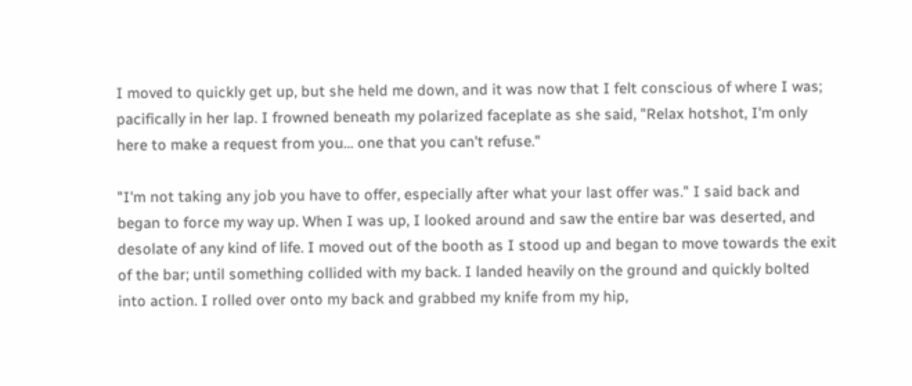I moved to quickly get up, but she held me down, and it was now that I felt conscious of where I was; pacifically in her lap. I frowned beneath my polarized faceplate as she said, "Relax hotshot, I'm only here to make a request from you… one that you can't refuse."

"I'm not taking any job you have to offer, especially after what your last offer was." I said back and began to force my way up. When I was up, I looked around and saw the entire bar was deserted, and desolate of any kind of life. I moved out of the booth as I stood up and began to move towards the exit of the bar; until something collided with my back. I landed heavily on the ground and quickly bolted into action. I rolled over onto my back and grabbed my knife from my hip,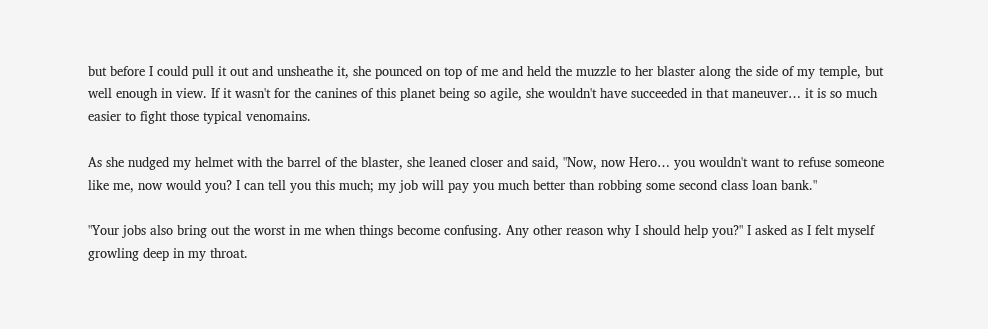but before I could pull it out and unsheathe it, she pounced on top of me and held the muzzle to her blaster along the side of my temple, but well enough in view. If it wasn't for the canines of this planet being so agile, she wouldn't have succeeded in that maneuver… it is so much easier to fight those typical venomains.

As she nudged my helmet with the barrel of the blaster, she leaned closer and said, "Now, now Hero… you wouldn't want to refuse someone like me, now would you? I can tell you this much; my job will pay you much better than robbing some second class loan bank."

"Your jobs also bring out the worst in me when things become confusing. Any other reason why I should help you?" I asked as I felt myself growling deep in my throat.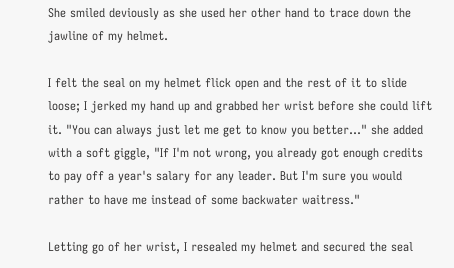She smiled deviously as she used her other hand to trace down the jawline of my helmet.

I felt the seal on my helmet flick open and the rest of it to slide loose; I jerked my hand up and grabbed her wrist before she could lift it. "You can always just let me get to know you better…" she added with a soft giggle, "If I'm not wrong, you already got enough credits to pay off a year's salary for any leader. But I'm sure you would rather to have me instead of some backwater waitress."

Letting go of her wrist, I resealed my helmet and secured the seal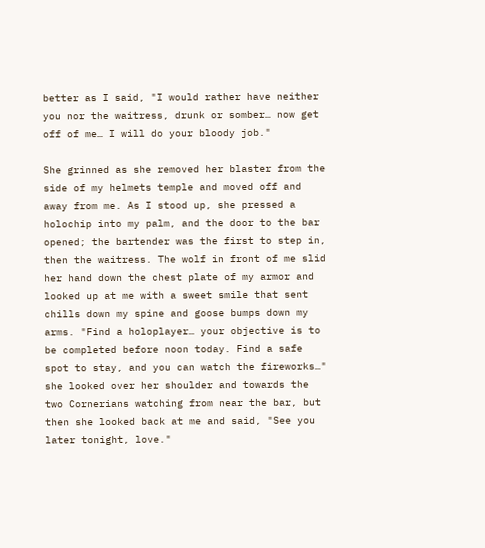better as I said, "I would rather have neither you nor the waitress, drunk or somber… now get off of me… I will do your bloody job."

She grinned as she removed her blaster from the side of my helmets temple and moved off and away from me. As I stood up, she pressed a holochip into my palm, and the door to the bar opened; the bartender was the first to step in, then the waitress. The wolf in front of me slid her hand down the chest plate of my armor and looked up at me with a sweet smile that sent chills down my spine and goose bumps down my arms. "Find a holoplayer… your objective is to be completed before noon today. Find a safe spot to stay, and you can watch the fireworks…" she looked over her shoulder and towards the two Cornerians watching from near the bar, but then she looked back at me and said, "See you later tonight, love."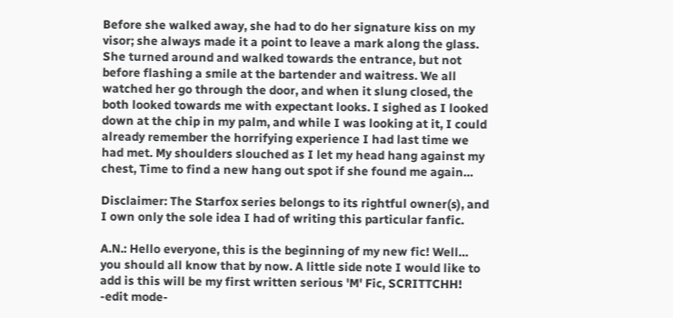Before she walked away, she had to do her signature kiss on my visor; she always made it a point to leave a mark along the glass. She turned around and walked towards the entrance, but not before flashing a smile at the bartender and waitress. We all watched her go through the door, and when it slung closed, the both looked towards me with expectant looks. I sighed as I looked down at the chip in my palm, and while I was looking at it, I could already remember the horrifying experience I had last time we had met. My shoulders slouched as I let my head hang against my chest, Time to find a new hang out spot if she found me again…

Disclaimer: The Starfox series belongs to its rightful owner(s), and I own only the sole idea I had of writing this particular fanfic.

A.N.: Hello everyone, this is the beginning of my new fic! Well… you should all know that by now. A little side note I would like to add is this will be my first written serious 'M' Fic, SCRITTCHH! -edit mode-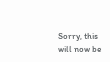Sorry, this will now be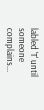labled 'T' until someone complains...